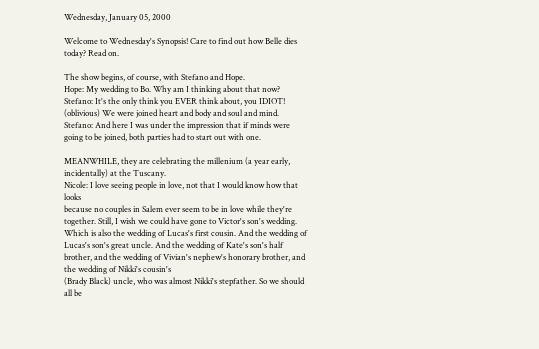Wednesday, January 05, 2000

Welcome to Wednesday's Synopsis! Care to find out how Belle dies today? Read on.

The show begins, of course, with Stefano and Hope.
Hope: My wedding to Bo. Why am I thinking about that now?
Stefano: It's the only think you EVER think about, you IDIOT!
(oblivious) We were joined heart and body and soul and mind.
Stefano: And here I was under the impression that if minds were going to be joined, both parties had to start out with one.

MEANWHILE, they are celebrating the millenium (a year early, incidentally) at the Tuscany.
Nicole: I love seeing people in love, not that I would know how that looks
because no couples in Salem ever seem to be in love while they're together. Still, I wish we could have gone to Victor's son's wedding. Which is also the wedding of Lucas's first cousin. And the wedding of Lucas's son's great uncle. And the wedding of Kate's son's half brother, and the wedding of Vivian's nephew's honorary brother, and the wedding of Nikki's cousin's
(Brady Black) uncle, who was almost Nikki's stepfather. So we should all be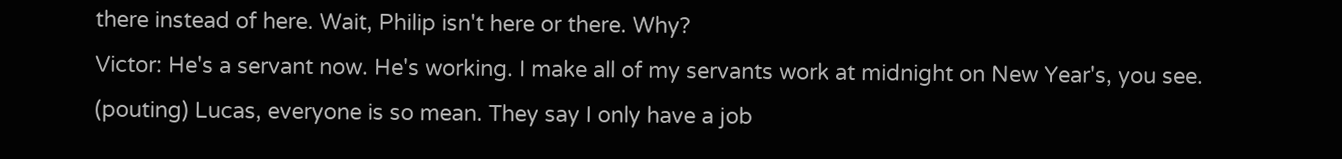there instead of here. Wait, Philip isn't here or there. Why?
Victor: He's a servant now. He's working. I make all of my servants work at midnight on New Year's, you see.
(pouting) Lucas, everyone is so mean. They say I only have a job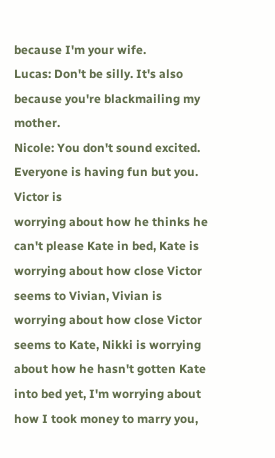because I'm your wife.
Lucas: Don't be silly. It's also because you're blackmailing my mother.
Nicole: You don't sound excited. Everyone is having fun but you. Victor is
worrying about how he thinks he can't please Kate in bed, Kate is worrying about how close Victor seems to Vivian, Vivian is worrying about how close Victor seems to Kate, Nikki is worrying about how he hasn't gotten Kate into bed yet, I'm worrying about how I took money to marry you,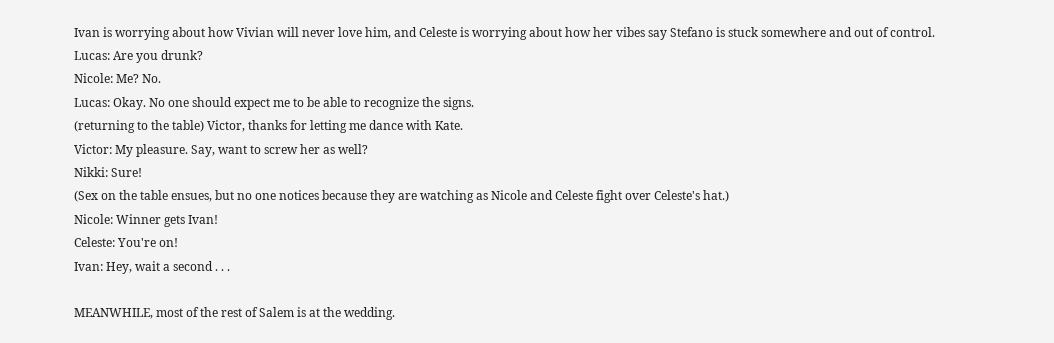Ivan is worrying about how Vivian will never love him, and Celeste is worrying about how her vibes say Stefano is stuck somewhere and out of control.
Lucas: Are you drunk?
Nicole: Me? No.
Lucas: Okay. No one should expect me to be able to recognize the signs.
(returning to the table) Victor, thanks for letting me dance with Kate.
Victor: My pleasure. Say, want to screw her as well?
Nikki: Sure!
(Sex on the table ensues, but no one notices because they are watching as Nicole and Celeste fight over Celeste's hat.)
Nicole: Winner gets Ivan!
Celeste: You're on!
Ivan: Hey, wait a second . . .

MEANWHILE, most of the rest of Salem is at the wedding.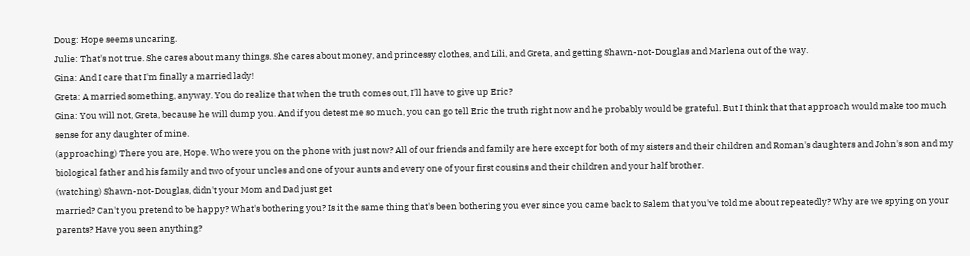Doug: Hope seems uncaring.
Julie: That's not true. She cares about many things. She cares about money, and princessy clothes, and Lili, and Greta, and getting Shawn-not-Douglas and Marlena out of the way.
Gina: And I care that I'm finally a married lady!
Greta: A married something, anyway. You do realize that when the truth comes out, I'll have to give up Eric?
Gina: You will not, Greta, because he will dump you. And if you detest me so much, you can go tell Eric the truth right now and he probably would be grateful. But I think that that approach would make too much sense for any daughter of mine.
(approaching) There you are, Hope. Who were you on the phone with just now? All of our friends and family are here except for both of my sisters and their children and Roman's daughters and John's son and my biological father and his family and two of your uncles and one of your aunts and every one of your first cousins and their children and your half brother.
(watching) Shawn-not-Douglas, didn't your Mom and Dad just get
married? Can't you pretend to be happy? What's bothering you? Is it the same thing that's been bothering you ever since you came back to Salem that you've told me about repeatedly? Why are we spying on your parents? Have you seen anything?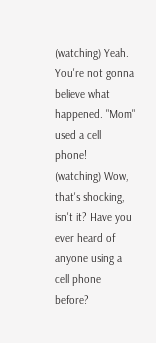(watching) Yeah. You're not gonna believe what happened. "Mom" used a cell phone!
(watching) Wow, that's shocking, isn't it? Have you ever heard of
anyone using a cell phone before?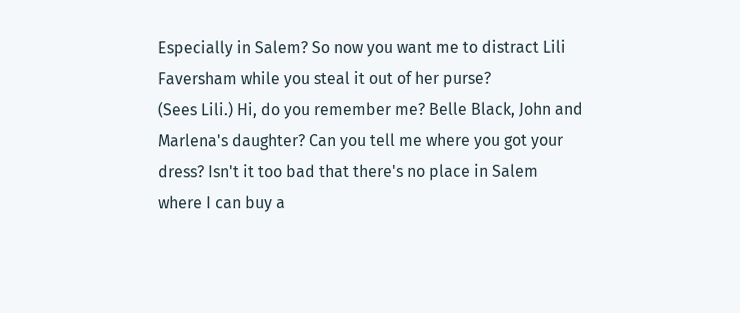Especially in Salem? So now you want me to distract Lili Faversham while you steal it out of her purse?
(Sees Lili.) Hi, do you remember me? Belle Black, John and Marlena's daughter? Can you tell me where you got your dress? Isn't it too bad that there's no place in Salem where I can buy a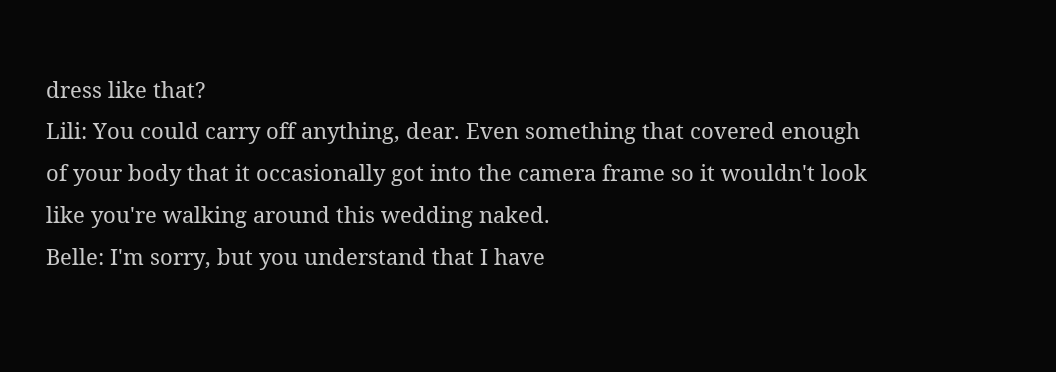dress like that?
Lili: You could carry off anything, dear. Even something that covered enough of your body that it occasionally got into the camera frame so it wouldn't look like you're walking around this wedding naked.
Belle: I'm sorry, but you understand that I have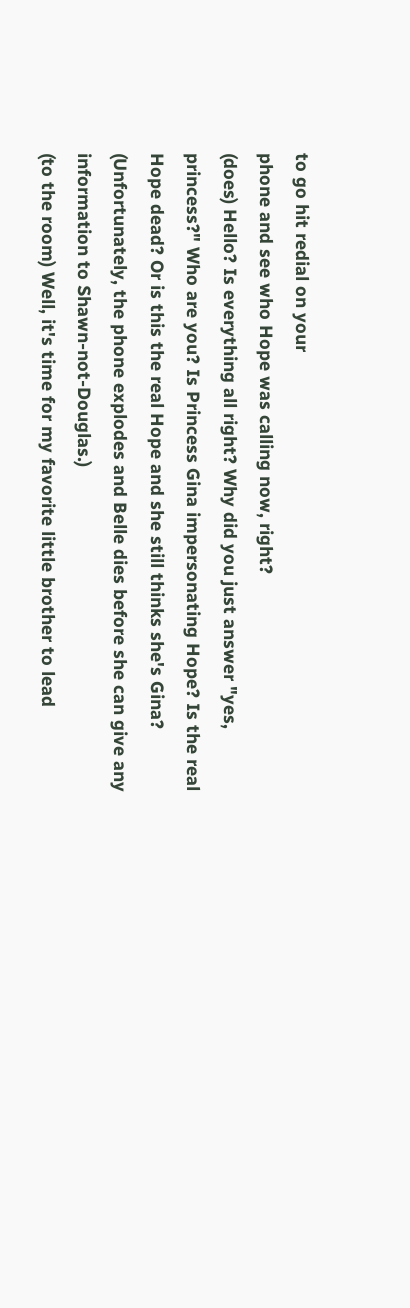to go hit redial on your
phone and see who Hope was calling now, right?
(does) Hello? Is everything all right? Why did you just answer "yes, princess?" Who are you? Is Princess Gina impersonating Hope? Is the real Hope dead? Or is this the real Hope and she still thinks she's Gina?
(Unfortunately, the phone explodes and Belle dies before she can give any information to Shawn-not-Douglas.)
(to the room) Well, it's time for my favorite little brother to lead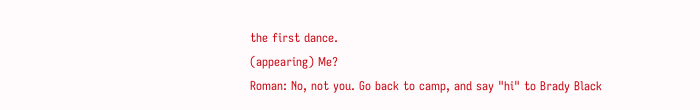the first dance.
(appearing) Me?
Roman: No, not you. Go back to camp, and say "hi" to Brady Black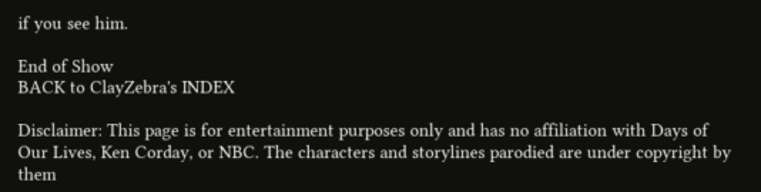if you see him.

End of Show
BACK to ClayZebra's INDEX

Disclaimer: This page is for entertainment purposes only and has no affiliation with Days of Our Lives, Ken Corday, or NBC. The characters and storylines parodied are under copyright by them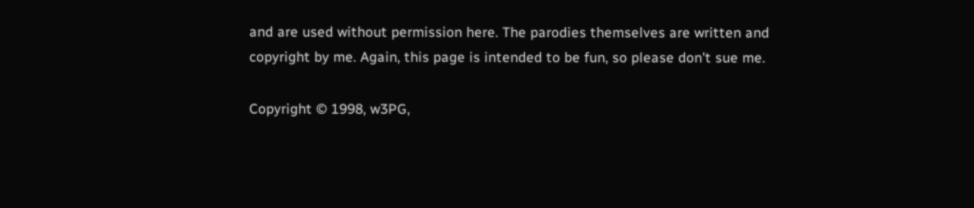and are used without permission here. The parodies themselves are written and copyright by me. Again, this page is intended to be fun, so please don't sue me.

Copyright © 1998, w3PG,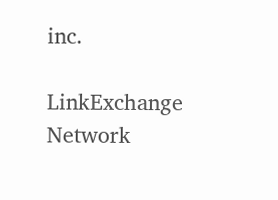inc.

LinkExchange Network